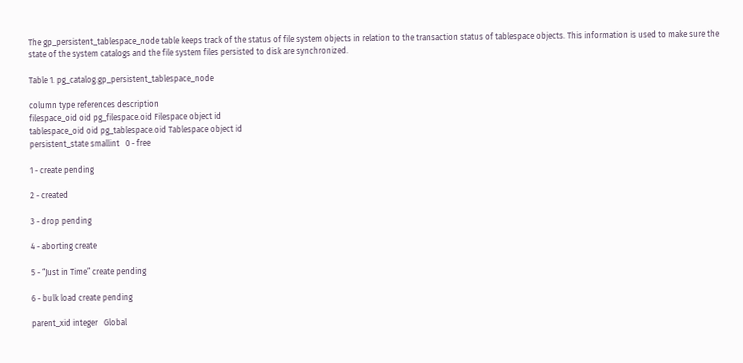The gp_persistent_tablespace_node table keeps track of the status of file system objects in relation to the transaction status of tablespace objects. This information is used to make sure the state of the system catalogs and the file system files persisted to disk are synchronized.

Table 1. pg_catalog.gp_persistent_tablespace_node

column type references description
filespace_oid oid pg_filespace.oid Filespace object id
tablespace_oid oid pg_tablespace.oid Tablespace object id
persistent_state smallint   0 - free

1 - create pending

2 - created

3 - drop pending

4 - aborting create

5 - “Just in Time” create pending

6 - bulk load create pending

parent_xid integer   Global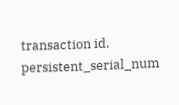transaction id.
persistent_serial_num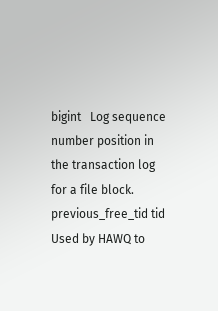bigint   Log sequence number position in the transaction log for a file block.
previous_free_tid tid   Used by HAWQ to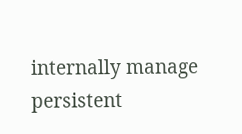internally manage persistent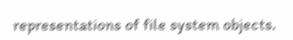representations of file system objects.